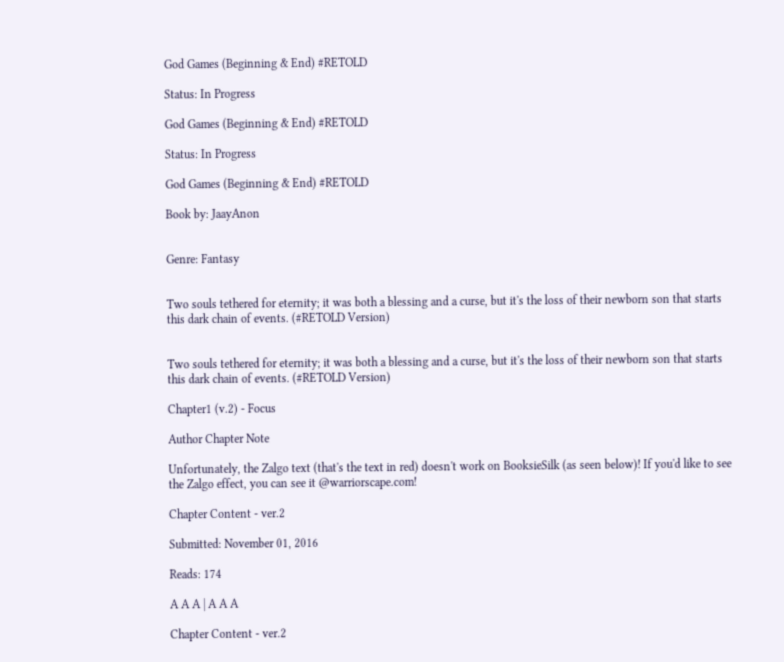God Games (Beginning & End) #RETOLD

Status: In Progress

God Games (Beginning & End) #RETOLD

Status: In Progress

God Games (Beginning & End) #RETOLD

Book by: JaayAnon


Genre: Fantasy


Two souls tethered for eternity; it was both a blessing and a curse, but it's the loss of their newborn son that starts this dark chain of events. (#RETOLD Version)


Two souls tethered for eternity; it was both a blessing and a curse, but it's the loss of their newborn son that starts this dark chain of events. (#RETOLD Version)

Chapter1 (v.2) - Focus

Author Chapter Note

Unfortunately, the Zalgo text (that's the text in red) doesn't work on BooksieSilk (as seen below)! If you'd like to see the Zalgo effect, you can see it @warriorscape.com!

Chapter Content - ver.2

Submitted: November 01, 2016

Reads: 174

A A A | A A A

Chapter Content - ver.2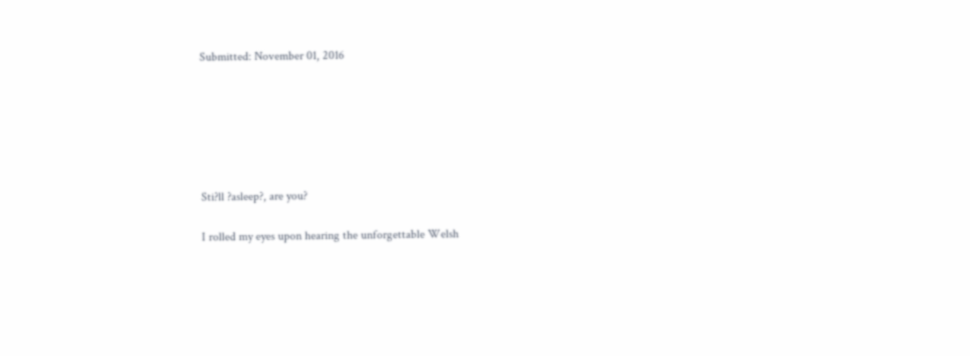Submitted: November 01, 2016






Sti?ll ?asleep?, are you?

I rolled my eyes upon hearing the unforgettable Welsh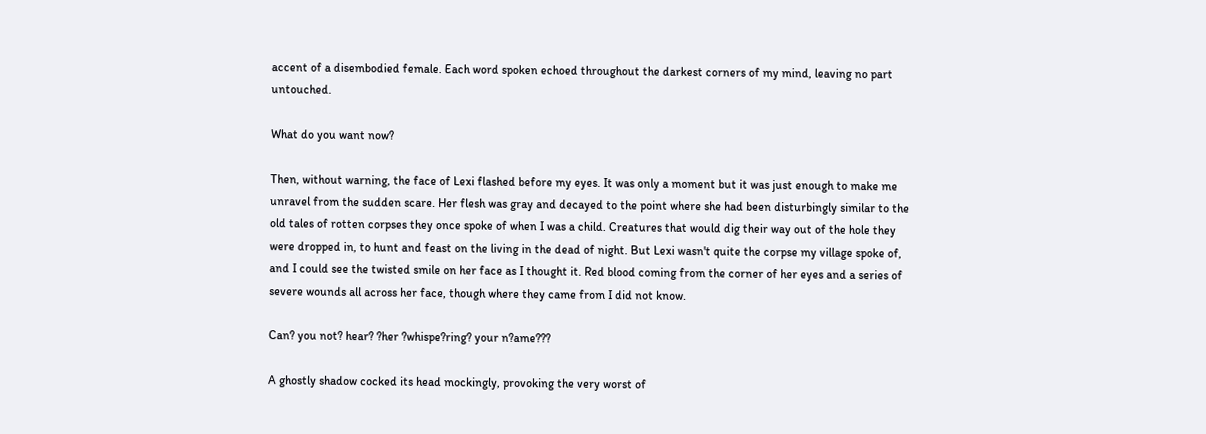accent of a disembodied female. Each word spoken echoed throughout the darkest corners of my mind, leaving no part untouched.

What do you want now?

Then, without warning, the face of Lexi flashed before my eyes. It was only a moment but it was just enough to make me unravel from the sudden scare. Her flesh was gray and decayed to the point where she had been disturbingly similar to the old tales of rotten corpses they once spoke of when I was a child. Creatures that would dig their way out of the hole they were dropped in, to hunt and feast on the living in the dead of night. But Lexi wasn't quite the corpse my village spoke of, and I could see the twisted smile on her face as I thought it. Red blood coming from the corner of her eyes and a series of severe wounds all across her face, though where they came from I did not know.

Can? you not? hear? ?her ?whispe?ring? your n?ame???

A ghostly shadow cocked its head mockingly, provoking the very worst of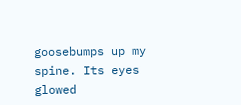goosebumps up my spine. Its eyes glowed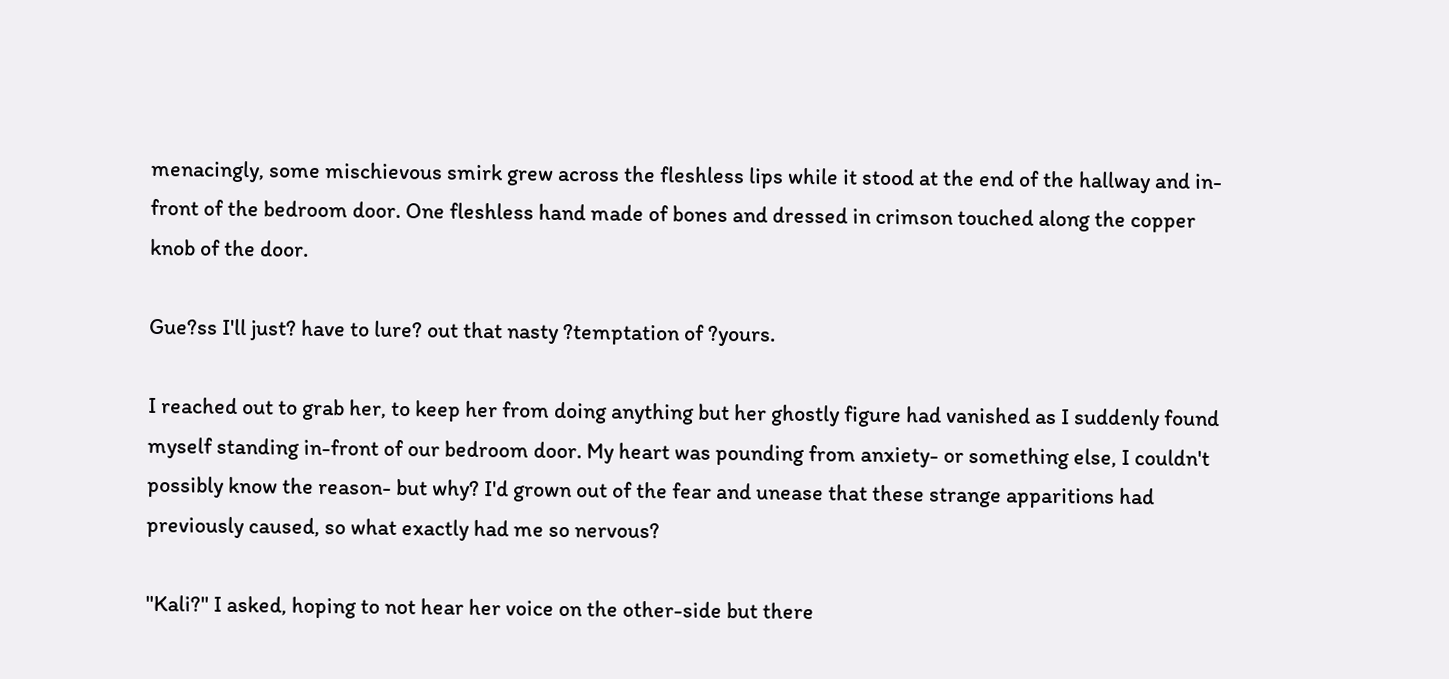menacingly, some mischievous smirk grew across the fleshless lips while it stood at the end of the hallway and in-front of the bedroom door. One fleshless hand made of bones and dressed in crimson touched along the copper knob of the door.

Gue?ss I'll just? have to lure? out that nasty ?temptation of ?yours.

I reached out to grab her, to keep her from doing anything but her ghostly figure had vanished as I suddenly found myself standing in-front of our bedroom door. My heart was pounding from anxiety- or something else, I couldn't possibly know the reason- but why? I'd grown out of the fear and unease that these strange apparitions had previously caused, so what exactly had me so nervous?

"Kali?" I asked, hoping to not hear her voice on the other-side but there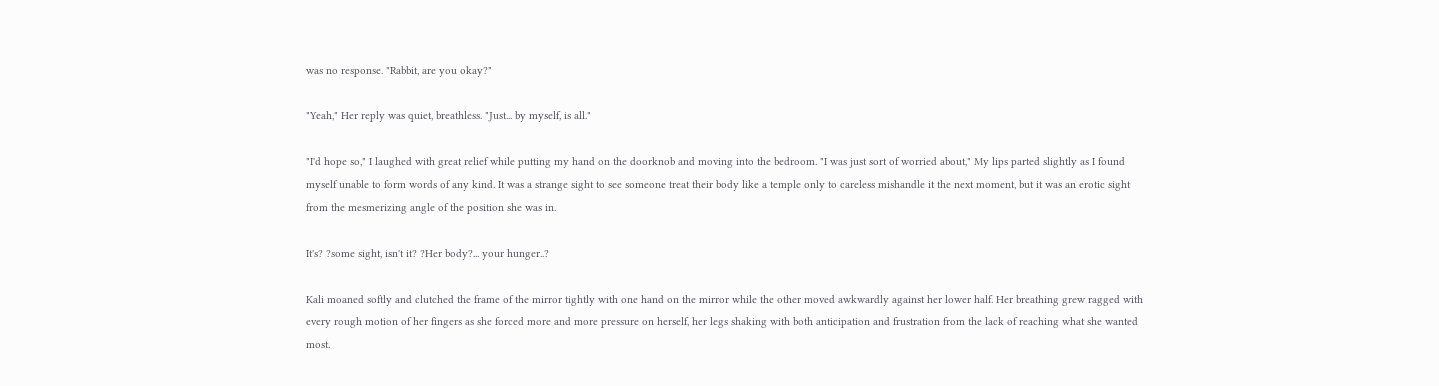was no response. "Rabbit, are you okay?"

"Yeah," Her reply was quiet, breathless. "Just... by myself, is all."

"I'd hope so," I laughed with great relief while putting my hand on the doorknob and moving into the bedroom. "I was just sort of worried about," My lips parted slightly as I found myself unable to form words of any kind. It was a strange sight to see someone treat their body like a temple only to careless mishandle it the next moment, but it was an erotic sight from the mesmerizing angle of the position she was in.

It's? ?some sight, isn't it? ?Her body?... your hunger..?

Kali moaned softly and clutched the frame of the mirror tightly with one hand on the mirror while the other moved awkwardly against her lower half. Her breathing grew ragged with every rough motion of her fingers as she forced more and more pressure on herself, her legs shaking with both anticipation and frustration from the lack of reaching what she wanted most.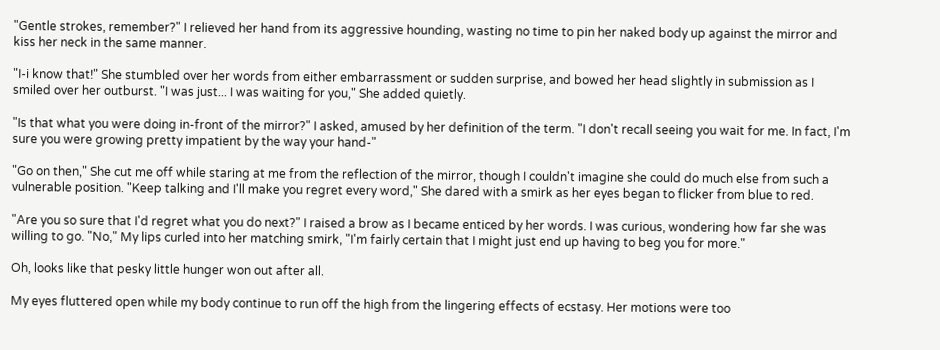"Gentle strokes, remember?" I relieved her hand from its aggressive hounding, wasting no time to pin her naked body up against the mirror and kiss her neck in the same manner.

"I-i know that!" She stumbled over her words from either embarrassment or sudden surprise, and bowed her head slightly in submission as I smiled over her outburst. "I was just... I was waiting for you," She added quietly.

"Is that what you were doing in-front of the mirror?" I asked, amused by her definition of the term. "I don't recall seeing you wait for me. In fact, I'm sure you were growing pretty impatient by the way your hand-"

"Go on then," She cut me off while staring at me from the reflection of the mirror, though I couldn't imagine she could do much else from such a vulnerable position. "Keep talking and I'll make you regret every word," She dared with a smirk as her eyes began to flicker from blue to red.

"Are you so sure that I'd regret what you do next?" I raised a brow as I became enticed by her words. I was curious, wondering how far she was willing to go. "No," My lips curled into her matching smirk, "I'm fairly certain that I might just end up having to beg you for more."

Oh, looks like that pesky little hunger won out after all.

My eyes fluttered open while my body continue to run off the high from the lingering effects of ecstasy. Her motions were too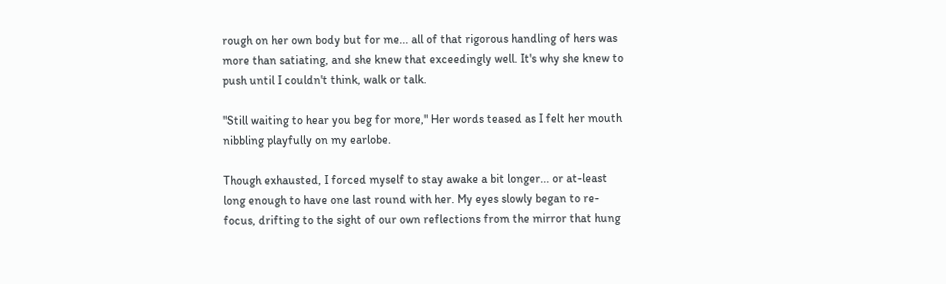rough on her own body but for me... all of that rigorous handling of hers was more than satiating, and she knew that exceedingly well. It's why she knew to push until I couldn't think, walk or talk.

"Still waiting to hear you beg for more," Her words teased as I felt her mouth nibbling playfully on my earlobe.

Though exhausted, I forced myself to stay awake a bit longer... or at-least long enough to have one last round with her. My eyes slowly began to re-focus, drifting to the sight of our own reflections from the mirror that hung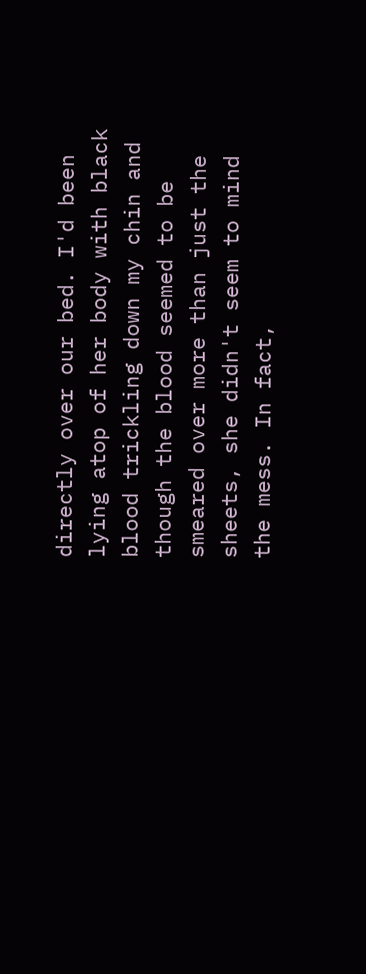directly over our bed. I'd been lying atop of her body with black blood trickling down my chin and though the blood seemed to be smeared over more than just the sheets, she didn't seem to mind the mess. In fact,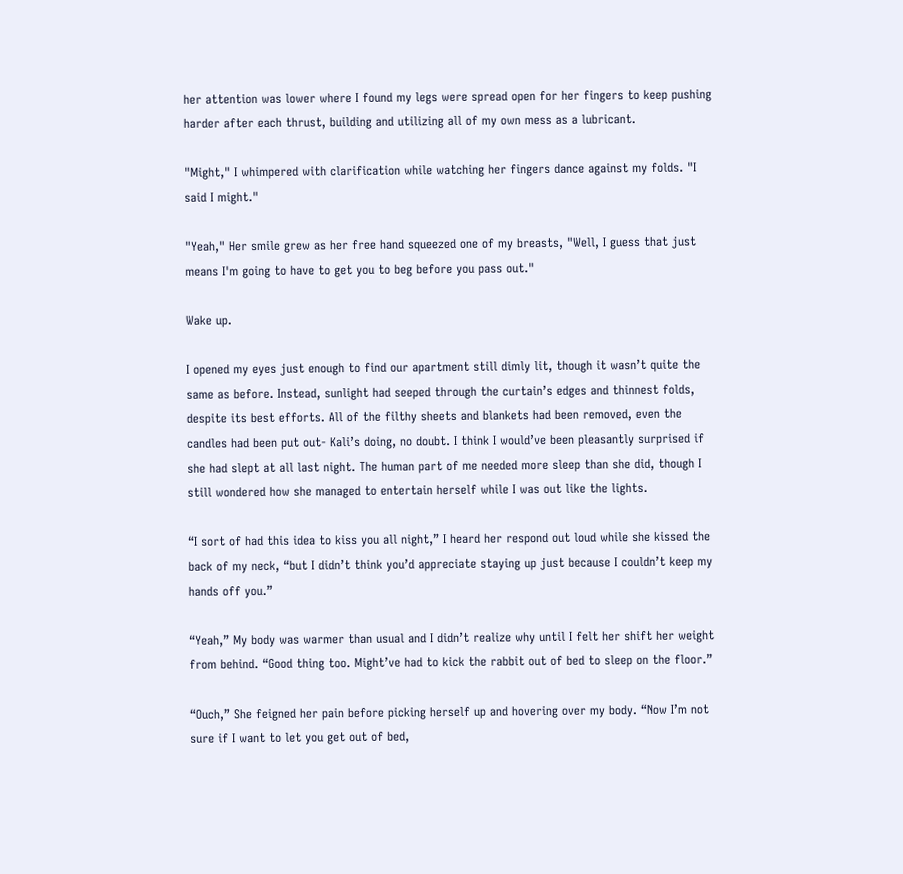her attention was lower where I found my legs were spread open for her fingers to keep pushing harder after each thrust, building and utilizing all of my own mess as a lubricant.

"Might," I whimpered with clarification while watching her fingers dance against my folds. "I said I might."

"Yeah," Her smile grew as her free hand squeezed one of my breasts, "Well, I guess that just means I'm going to have to get you to beg before you pass out."

Wake up.

I opened my eyes just enough to find our apartment still dimly lit, though it wasn’t quite the same as before. Instead, sunlight had seeped through the curtain’s edges and thinnest folds, despite its best efforts. All of the filthy sheets and blankets had been removed, even the candles had been put out- Kali’s doing, no doubt. I think I would’ve been pleasantly surprised if she had slept at all last night. The human part of me needed more sleep than she did, though I still wondered how she managed to entertain herself while I was out like the lights.

“I sort of had this idea to kiss you all night,” I heard her respond out loud while she kissed the back of my neck, “but I didn’t think you’d appreciate staying up just because I couldn’t keep my hands off you.”

“Yeah,” My body was warmer than usual and I didn’t realize why until I felt her shift her weight from behind. “Good thing too. Might’ve had to kick the rabbit out of bed to sleep on the floor.”

“Ouch,” She feigned her pain before picking herself up and hovering over my body. “Now I’m not sure if I want to let you get out of bed,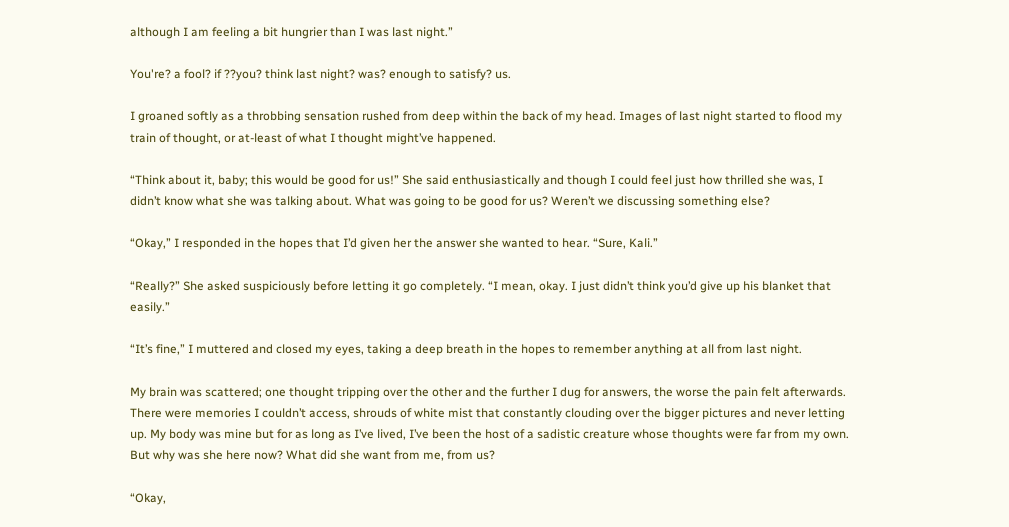although I am feeling a bit hungrier than I was last night.”

You're? a fool? if ??you? think last night? was? enough to satisfy? us.

I groaned softly as a throbbing sensation rushed from deep within the back of my head. Images of last night started to flood my train of thought, or at-least of what I thought might’ve happened.

“Think about it, baby; this would be good for us!” She said enthusiastically and though I could feel just how thrilled she was, I didn’t know what she was talking about. What was going to be good for us? Weren’t we discussing something else?

“Okay,” I responded in the hopes that I’d given her the answer she wanted to hear. “Sure, Kali.”

“Really?” She asked suspiciously before letting it go completely. “I mean, okay. I just didn’t think you’d give up his blanket that easily.”

“It’s fine,” I muttered and closed my eyes, taking a deep breath in the hopes to remember anything at all from last night.

My brain was scattered; one thought tripping over the other and the further I dug for answers, the worse the pain felt afterwards. There were memories I couldn’t access, shrouds of white mist that constantly clouding over the bigger pictures and never letting up. My body was mine but for as long as I’ve lived, I’ve been the host of a sadistic creature whose thoughts were far from my own. But why was she here now? What did she want from me, from us?

“Okay,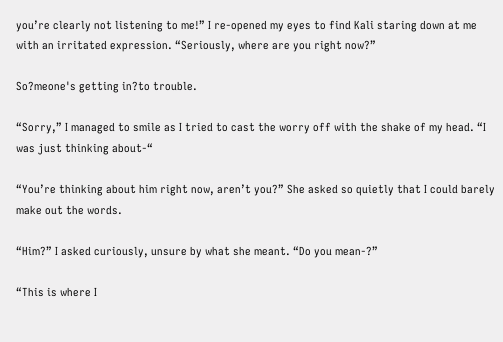you’re clearly not listening to me!” I re-opened my eyes to find Kali staring down at me with an irritated expression. “Seriously, where are you right now?”

So?meone's getting in?to trouble.

“Sorry,” I managed to smile as I tried to cast the worry off with the shake of my head. “I was just thinking about-“

“You’re thinking about him right now, aren’t you?” She asked so quietly that I could barely make out the words.

“Him?” I asked curiously, unsure by what she meant. “Do you mean-?”

“This is where I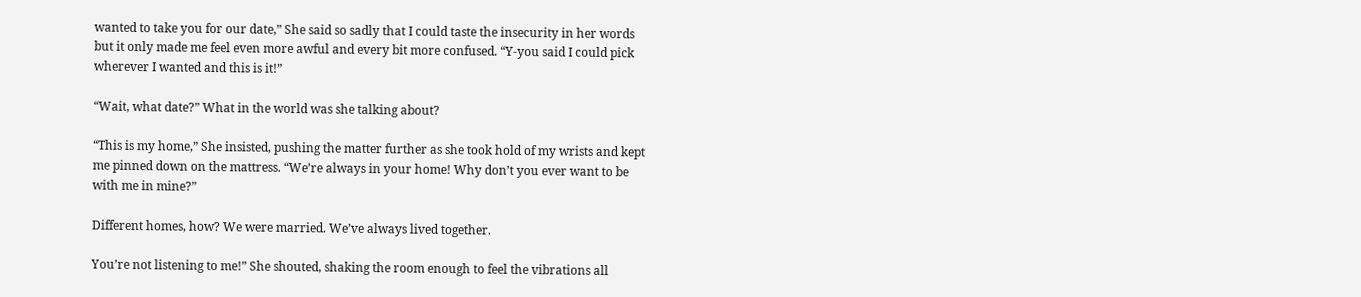wanted to take you for our date,” She said so sadly that I could taste the insecurity in her words but it only made me feel even more awful and every bit more confused. “Y-you said I could pick wherever I wanted and this is it!”

“Wait, what date?” What in the world was she talking about?

“This is my home,” She insisted, pushing the matter further as she took hold of my wrists and kept me pinned down on the mattress. “We’re always in your home! Why don’t you ever want to be with me in mine?”

Different homes, how? We were married. We’ve always lived together.

You’re not listening to me!” She shouted, shaking the room enough to feel the vibrations all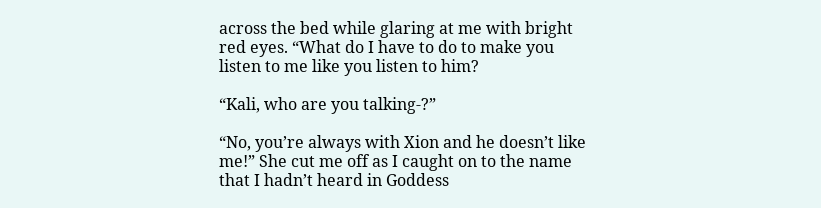across the bed while glaring at me with bright red eyes. “What do I have to do to make you listen to me like you listen to him?

“Kali, who are you talking-?”

“No, you’re always with Xion and he doesn’t like me!” She cut me off as I caught on to the name that I hadn’t heard in Goddess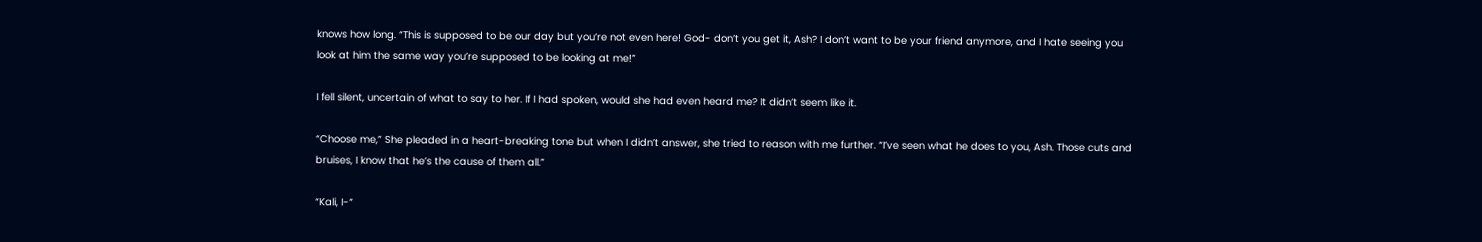knows how long. “This is supposed to be our day but you’re not even here! God- don’t you get it, Ash? I don’t want to be your friend anymore, and I hate seeing you look at him the same way you’re supposed to be looking at me!”

I fell silent, uncertain of what to say to her. If I had spoken, would she had even heard me? It didn’t seem like it.

“Choose me,” She pleaded in a heart-breaking tone but when I didn’t answer, she tried to reason with me further. “I’ve seen what he does to you, Ash. Those cuts and bruises, I know that he’s the cause of them all.”

“Kali, I-“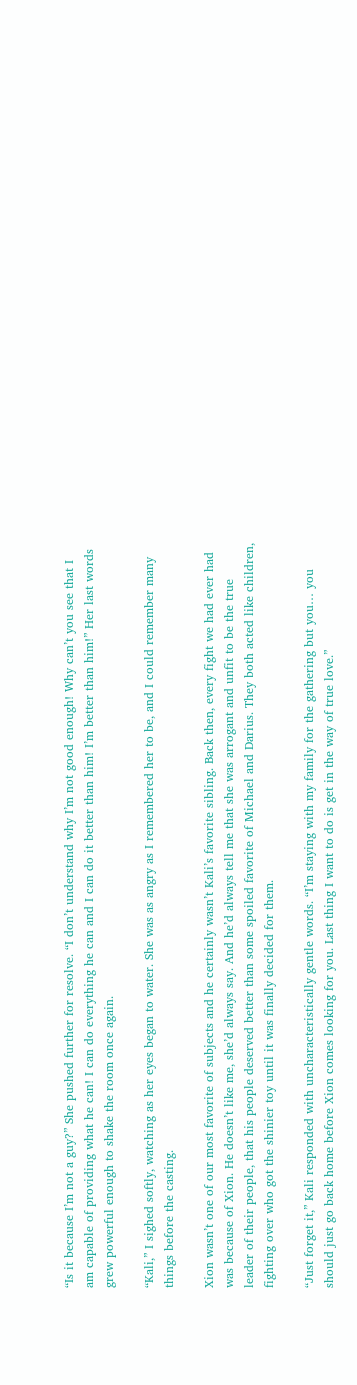“Is it because I’m not a guy?” She pushed further for resolve. “I don’t understand why I’m not good enough! Why can’t you see that I am capable of providing what he can! I can do everything he can and I can do it better than him! I’m better than him!” Her last words grew powerful enough to shake the room once again.

“Kali,” I sighed softly, watching as her eyes began to water. She was as angry as I remembered her to be, and I could remember many things before the casting.

Xion wasn’t one of our most favorite of subjects and he certainly wasn’t Kali’s favorite sibling. Back then, every fight we had ever had was because of Xion. He doesn’t like me, she’d always say. And he’d always tell me that she was arrogant and unfit to be the true leader of their people, that his people deserved better than some spoiled favorite of Michael and Darius. They both acted like children, fighting over who got the shinier toy until it was finally decided for them.

“Just forget it,” Kali responded with uncharacteristically gentle words. “I’m staying with my family for the gathering but you… you should just go back home before Xion comes looking for you. Last thing I want to do is get in the way of true love.”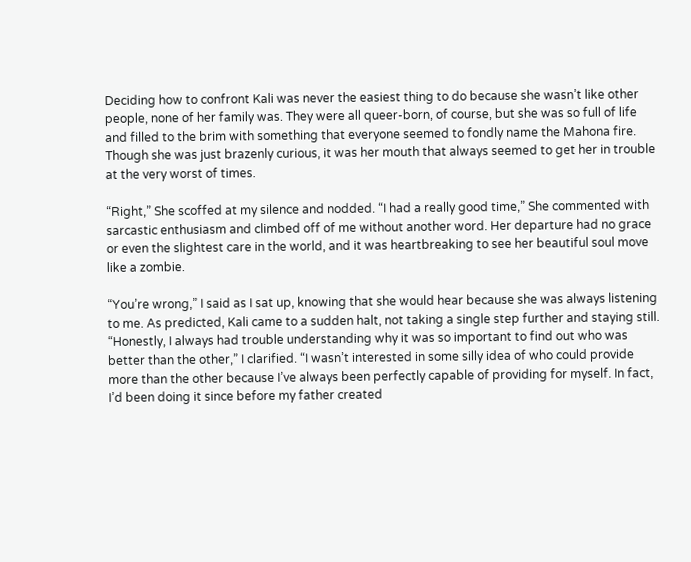Deciding how to confront Kali was never the easiest thing to do because she wasn’t like other people, none of her family was. They were all queer-born, of course, but she was so full of life and filled to the brim with something that everyone seemed to fondly name the Mahona fire. Though she was just brazenly curious, it was her mouth that always seemed to get her in trouble at the very worst of times.

“Right,” She scoffed at my silence and nodded. “I had a really good time,” She commented with sarcastic enthusiasm and climbed off of me without another word. Her departure had no grace or even the slightest care in the world, and it was heartbreaking to see her beautiful soul move like a zombie.

“You’re wrong,” I said as I sat up, knowing that she would hear because she was always listening to me. As predicted, Kali came to a sudden halt, not taking a single step further and staying still. “Honestly, I always had trouble understanding why it was so important to find out who was better than the other,” I clarified. “I wasn’t interested in some silly idea of who could provide more than the other because I’ve always been perfectly capable of providing for myself. In fact, I’d been doing it since before my father created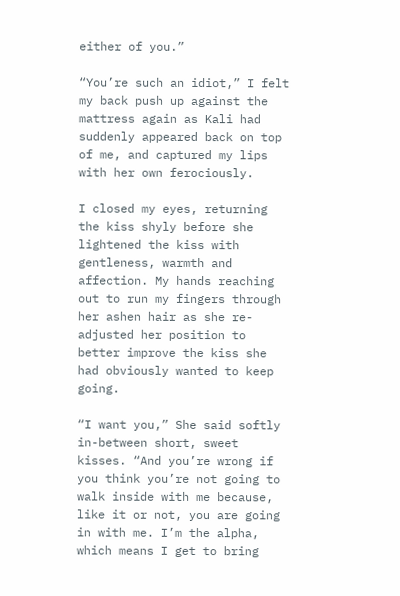either of you.”

“You’re such an idiot,” I felt my back push up against the mattress again as Kali had suddenly appeared back on top of me, and captured my lips with her own ferociously.

I closed my eyes, returning the kiss shyly before she lightened the kiss with gentleness, warmth and affection. My hands reaching out to run my fingers through her ashen hair as she re-adjusted her position to better improve the kiss she had obviously wanted to keep going.

“I want you,” She said softly in-between short, sweet kisses. “And you’re wrong if you think you’re not going to walk inside with me because, like it or not, you are going in with me. I’m the alpha, which means I get to bring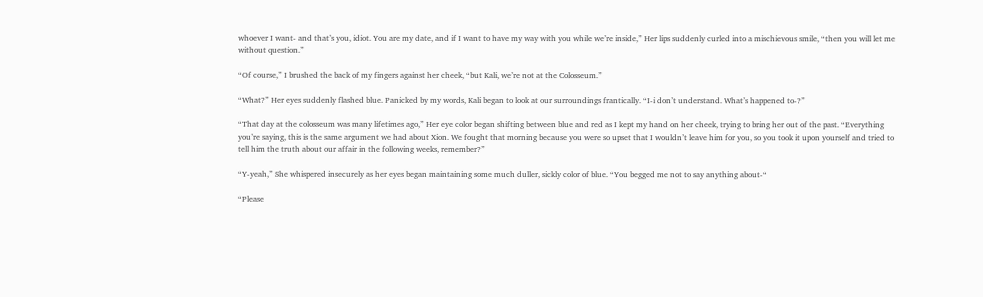whoever I want- and that’s you, idiot. You are my date, and if I want to have my way with you while we’re inside,” Her lips suddenly curled into a mischievous smile, “then you will let me without question.”

“Of course,” I brushed the back of my fingers against her cheek, “but Kali, we’re not at the Colosseum.”

“What?” Her eyes suddenly flashed blue. Panicked by my words, Kali began to look at our surroundings frantically. “I-i don’t understand. What’s happened to-?”

“That day at the colosseum was many lifetimes ago,” Her eye color began shifting between blue and red as I kept my hand on her cheek, trying to bring her out of the past. “Everything you’re saying, this is the same argument we had about Xion. We fought that morning because you were so upset that I wouldn’t leave him for you, so you took it upon yourself and tried to tell him the truth about our affair in the following weeks, remember?”

“Y-yeah,” She whispered insecurely as her eyes began maintaining some much duller, sickly color of blue. “You begged me not to say anything about-“

“Please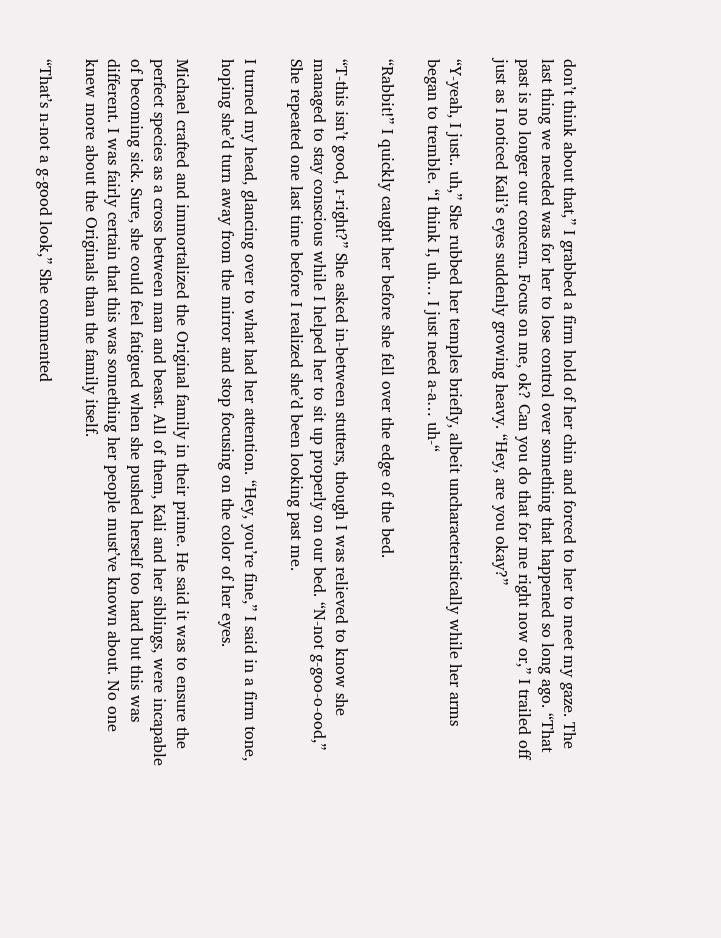don’t think about that,” I grabbed a firm hold of her chin and forced to her to meet my gaze. The last thing we needed was for her to lose control over something that happened so long ago. “That past is no longer our concern. Focus on me, ok? Can you do that for me right now or,” I trailed off just as I noticed Kali’s eyes suddenly growing heavy. “Hey, are you okay?”

“Y-yeah, I just.. uh,” She rubbed her temples briefly, albeit uncharacteristically while her arms began to tremble. “I think I, uh… I just need a-a… uh-“

“Rabbit!” I quickly caught her before she fell over the edge of the bed.

“T-this isn’t good, r-right?” She asked in-between stutters, though I was relieved to know she managed to stay conscious while I helped her to sit up properly on our bed. “N-not g-goo-o-ood,” She repeated one last time before I realized she’d been looking past me.

I turned my head, glancing over to what had her attention. “Hey, you’re fine,” I said in a firm tone, hoping she’d turn away from the mirror and stop focusing on the color of her eyes.

Michael crafted and immortalized the Original family in their prime. He said it was to ensure the perfect species as a cross between man and beast. All of them, Kali and her siblings, were incapable of becoming sick. Sure, she could feel fatigued when she pushed herself too hard but this was different. I was fairly certain that this was something her people must’ve known about. No one knew more about the Originals than the family itself.

“That’s n-not a g-good look,” She commented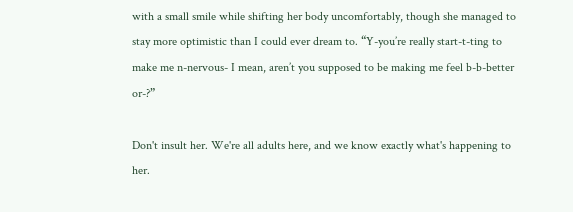with a small smile while shifting her body uncomfortably, though she managed to stay more optimistic than I could ever dream to. “Y-you’re really start-t-ting to make me n-nervous- I mean, aren’t you supposed to be making me feel b-b-better or-?”

Don't insult her. We're all adults here, and we know exactly what's happening to her.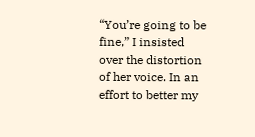“You’re going to be fine,” I insisted over the distortion of her voice. In an effort to better my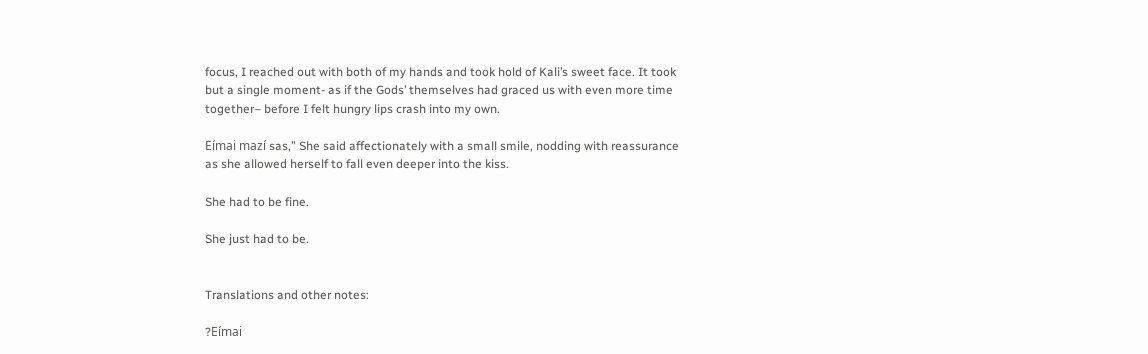focus, I reached out with both of my hands and took hold of Kali’s sweet face. It took but a single moment- as if the Gods’ themselves had graced us with even more time together– before I felt hungry lips crash into my own.

Eímai mazí sas,” She said affectionately with a small smile, nodding with reassurance as she allowed herself to fall even deeper into the kiss.

She had to be fine.

She just had to be.


Translations and other notes:

?Eímai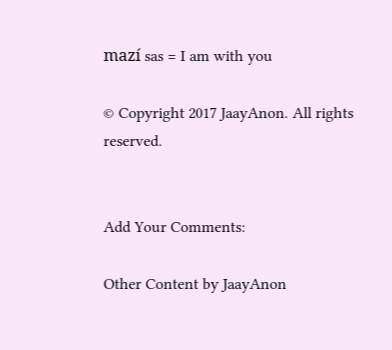mazí sas = I am with you

© Copyright 2017 JaayAnon. All rights reserved.


Add Your Comments:

Other Content by JaayAnon